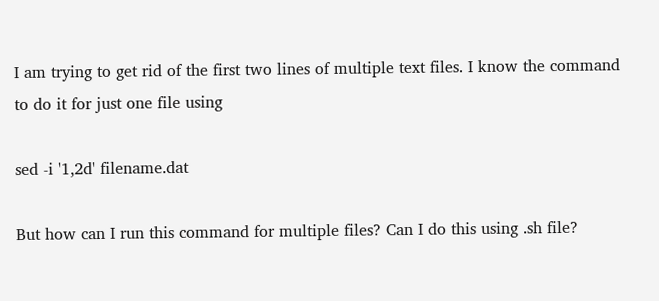I am trying to get rid of the first two lines of multiple text files. I know the command to do it for just one file using

sed -i '1,2d' filename.dat

But how can I run this command for multiple files? Can I do this using .sh file?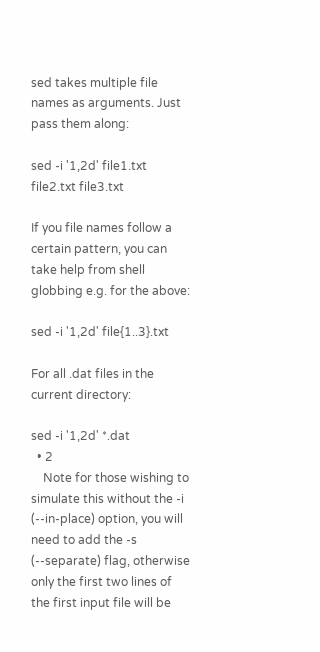sed takes multiple file names as arguments. Just pass them along:

sed -i '1,2d' file1.txt file2.txt file3.txt

If you file names follow a certain pattern, you can take help from shell globbing e.g. for the above:

sed -i '1,2d' file{1..3}.txt

For all .dat files in the current directory:

sed -i '1,2d' *.dat
  • 2
    Note for those wishing to simulate this without the -i (--in-place) option, you will need to add the -s (--separate) flag, otherwise only the first two lines of the first input file will be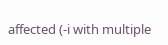affected (-i with multiple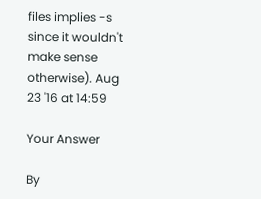files implies -s since it wouldn't make sense otherwise). Aug 23 '16 at 14:59

Your Answer

By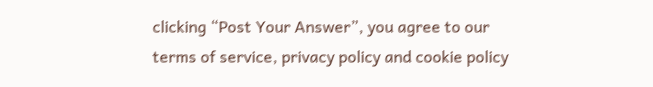clicking “Post Your Answer”, you agree to our terms of service, privacy policy and cookie policy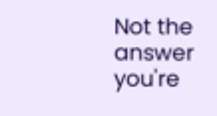Not the answer you're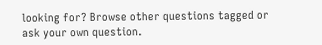looking for? Browse other questions tagged or ask your own question.